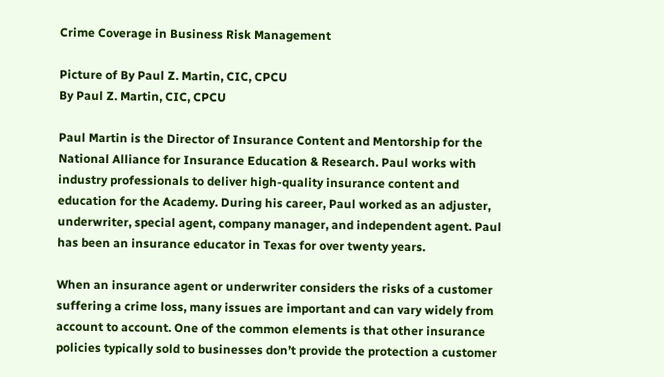Crime Coverage in Business Risk Management

Picture of By Paul Z. Martin, CIC, CPCU
By Paul Z. Martin, CIC, CPCU

Paul Martin is the Director of Insurance Content and Mentorship for the National Alliance for Insurance Education & Research. Paul works with industry professionals to deliver high-quality insurance content and education for the Academy. During his career, Paul worked as an adjuster, underwriter, special agent, company manager, and independent agent. Paul has been an insurance educator in Texas for over twenty years.

When an insurance agent or underwriter considers the risks of a customer suffering a crime loss, many issues are important and can vary widely from account to account. One of the common elements is that other insurance policies typically sold to businesses don’t provide the protection a customer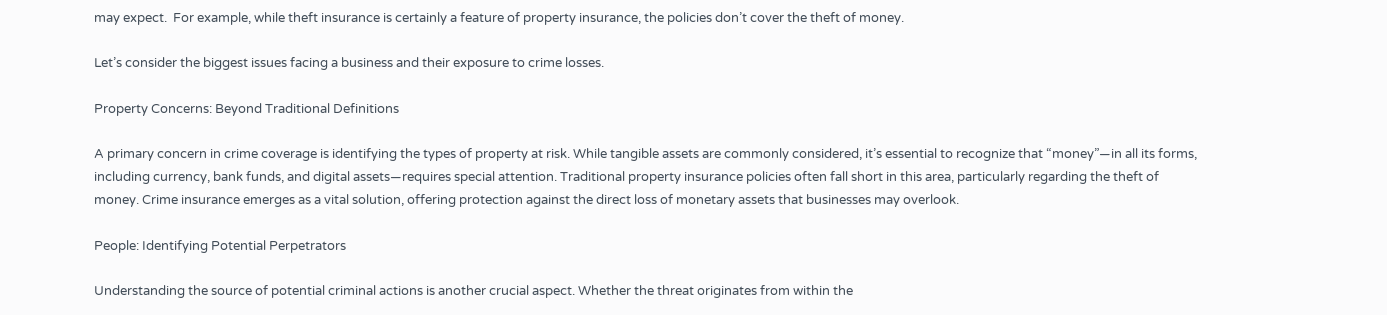may expect.  For example, while theft insurance is certainly a feature of property insurance, the policies don’t cover the theft of money.

Let’s consider the biggest issues facing a business and their exposure to crime losses.

Property Concerns: Beyond Traditional Definitions

A primary concern in crime coverage is identifying the types of property at risk. While tangible assets are commonly considered, it’s essential to recognize that “money”—in all its forms, including currency, bank funds, and digital assets—requires special attention. Traditional property insurance policies often fall short in this area, particularly regarding the theft of money. Crime insurance emerges as a vital solution, offering protection against the direct loss of monetary assets that businesses may overlook.

People: Identifying Potential Perpetrators

Understanding the source of potential criminal actions is another crucial aspect. Whether the threat originates from within the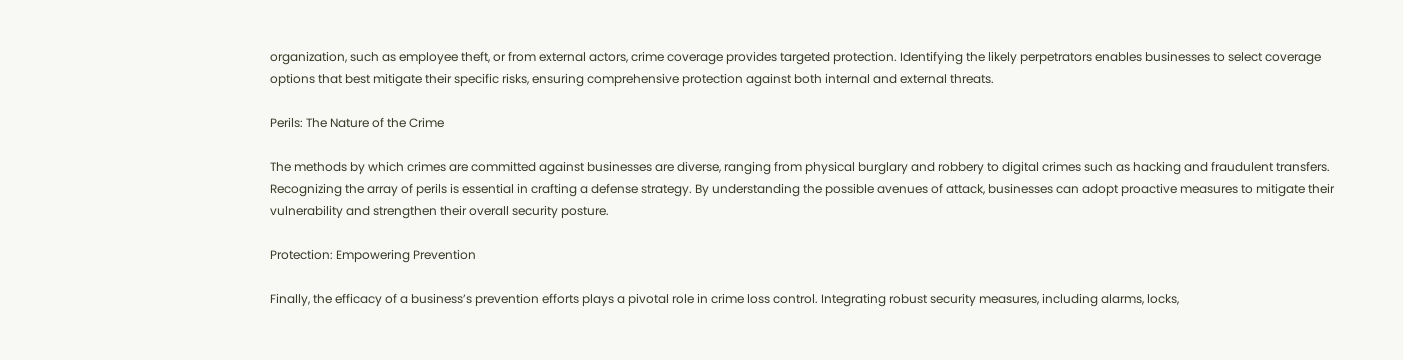organization, such as employee theft, or from external actors, crime coverage provides targeted protection. Identifying the likely perpetrators enables businesses to select coverage options that best mitigate their specific risks, ensuring comprehensive protection against both internal and external threats.

Perils: The Nature of the Crime

The methods by which crimes are committed against businesses are diverse, ranging from physical burglary and robbery to digital crimes such as hacking and fraudulent transfers. Recognizing the array of perils is essential in crafting a defense strategy. By understanding the possible avenues of attack, businesses can adopt proactive measures to mitigate their vulnerability and strengthen their overall security posture.

Protection: Empowering Prevention

Finally, the efficacy of a business’s prevention efforts plays a pivotal role in crime loss control. Integrating robust security measures, including alarms, locks,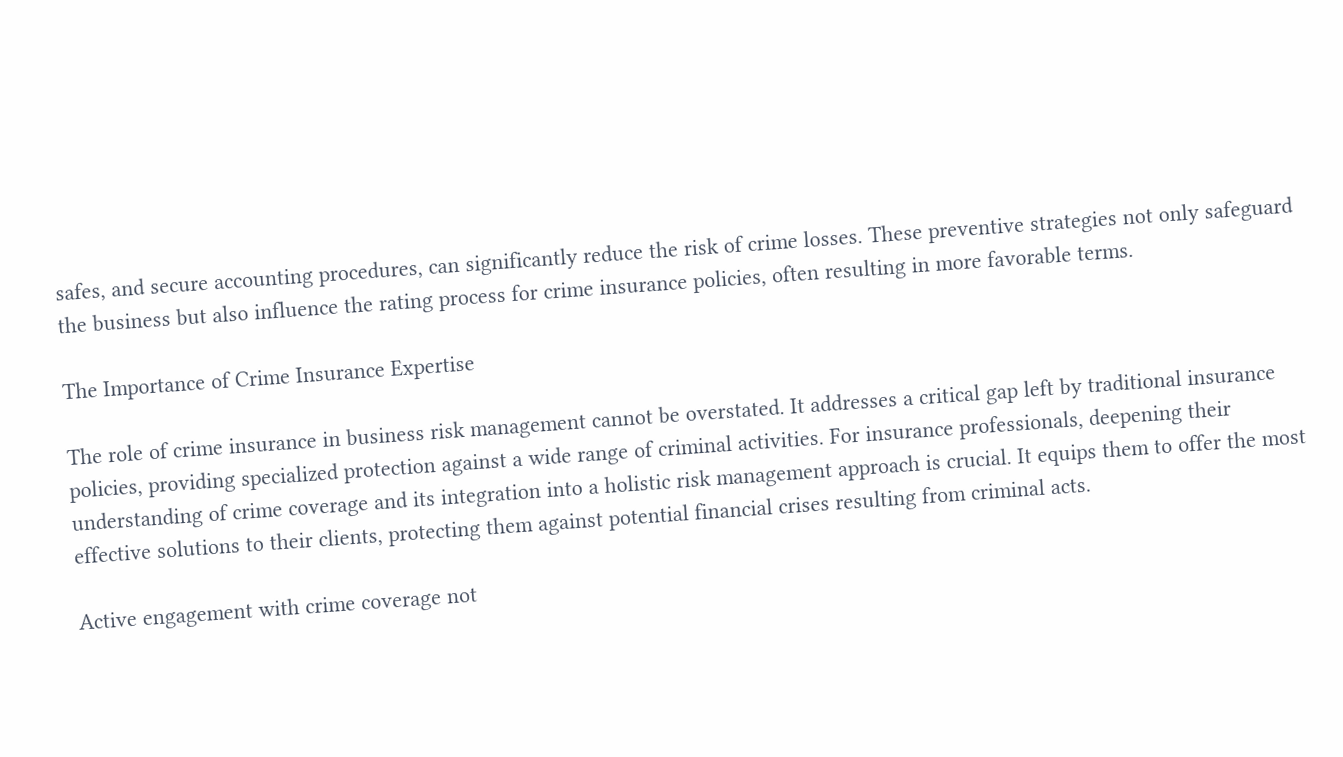safes, and secure accounting procedures, can significantly reduce the risk of crime losses. These preventive strategies not only safeguard the business but also influence the rating process for crime insurance policies, often resulting in more favorable terms.

The Importance of Crime Insurance Expertise

The role of crime insurance in business risk management cannot be overstated. It addresses a critical gap left by traditional insurance policies, providing specialized protection against a wide range of criminal activities. For insurance professionals, deepening their understanding of crime coverage and its integration into a holistic risk management approach is crucial. It equips them to offer the most effective solutions to their clients, protecting them against potential financial crises resulting from criminal acts.

Active engagement with crime coverage not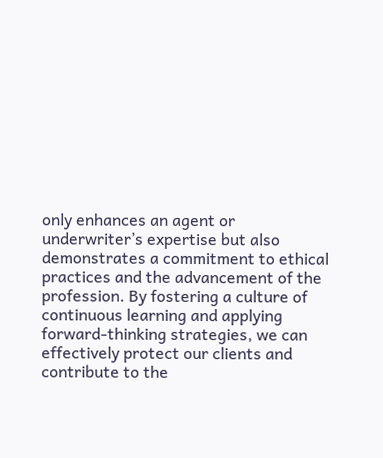only enhances an agent or underwriter’s expertise but also demonstrates a commitment to ethical practices and the advancement of the profession. By fostering a culture of continuous learning and applying forward-thinking strategies, we can effectively protect our clients and contribute to the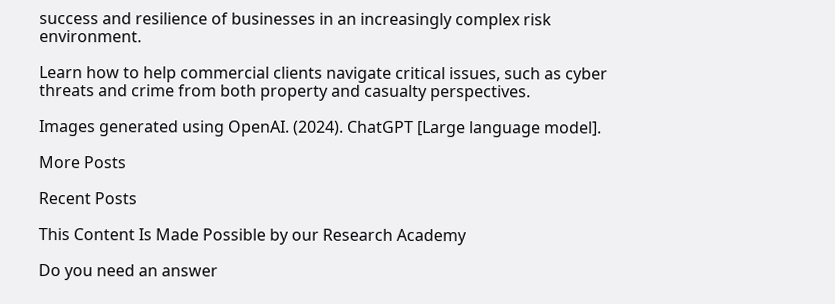success and resilience of businesses in an increasingly complex risk environment.

Learn how to help commercial clients navigate critical issues, such as cyber threats and crime from both property and casualty perspectives.

Images generated using OpenAI. (2024). ChatGPT [Large language model].

More Posts

Recent Posts

This Content Is Made Possible by our Research Academy

Do you need an answer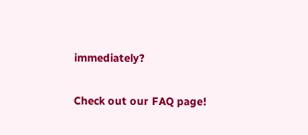immediately?

Check out our FAQ page!